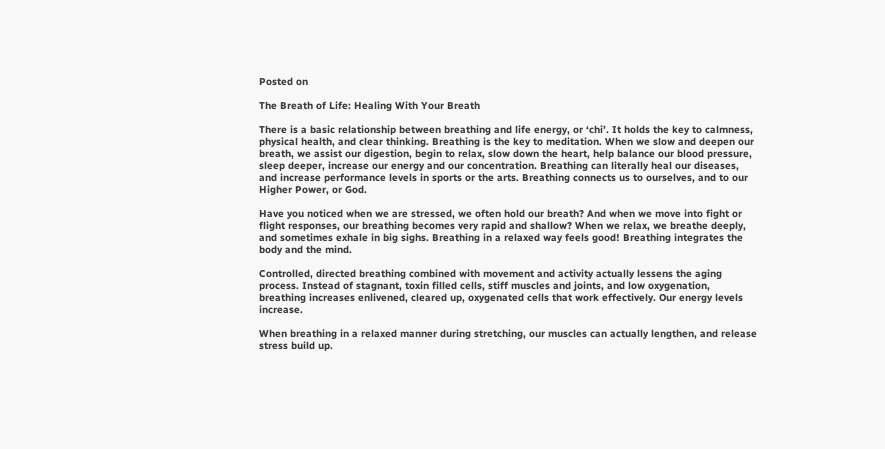Posted on

The Breath of Life: Healing With Your Breath

There is a basic relationship between breathing and life energy, or ‘chi’. It holds the key to calmness, physical health, and clear thinking. Breathing is the key to meditation. When we slow and deepen our breath, we assist our digestion, begin to relax, slow down the heart, help balance our blood pressure, sleep deeper, increase our energy and our concentration. Breathing can literally heal our diseases, and increase performance levels in sports or the arts. Breathing connects us to ourselves, and to our Higher Power, or God.

Have you noticed when we are stressed, we often hold our breath? And when we move into fight or flight responses, our breathing becomes very rapid and shallow? When we relax, we breathe deeply, and sometimes exhale in big sighs. Breathing in a relaxed way feels good! Breathing integrates the body and the mind.

Controlled, directed breathing combined with movement and activity actually lessens the aging process. Instead of stagnant, toxin filled cells, stiff muscles and joints, and low oxygenation, breathing increases enlivened, cleared up, oxygenated cells that work effectively. Our energy levels increase.

When breathing in a relaxed manner during stretching, our muscles can actually lengthen, and release stress build up.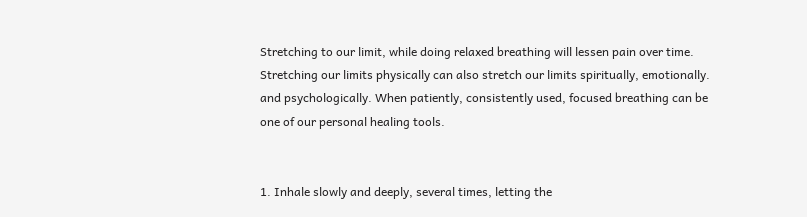Stretching to our limit, while doing relaxed breathing will lessen pain over time. Stretching our limits physically can also stretch our limits spiritually, emotionally. and psychologically. When patiently, consistently used, focused breathing can be one of our personal healing tools.


1. Inhale slowly and deeply, several times, letting the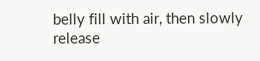belly fill with air, then slowly release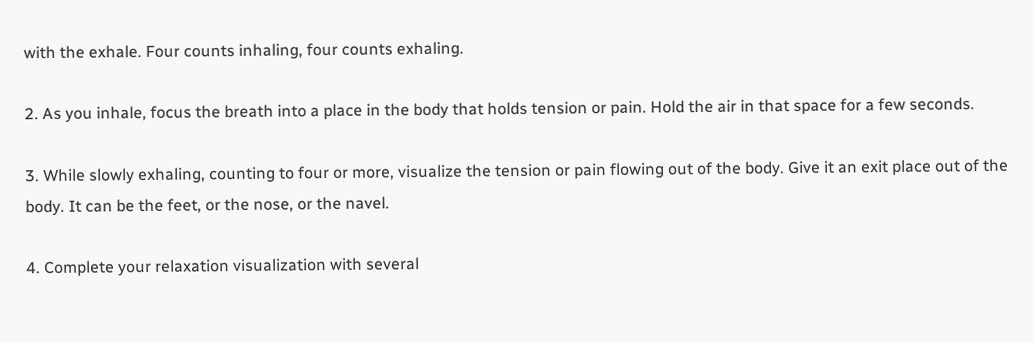with the exhale. Four counts inhaling, four counts exhaling.

2. As you inhale, focus the breath into a place in the body that holds tension or pain. Hold the air in that space for a few seconds.

3. While slowly exhaling, counting to four or more, visualize the tension or pain flowing out of the body. Give it an exit place out of the body. It can be the feet, or the nose, or the navel.

4. Complete your relaxation visualization with several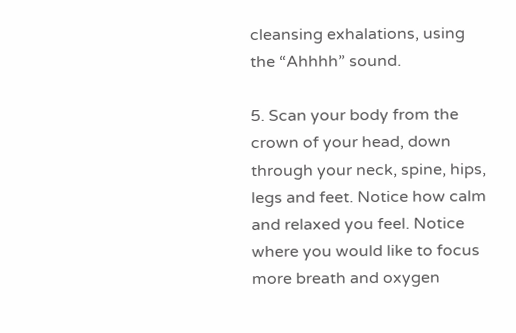cleansing exhalations, using the “Ahhhh” sound.

5. Scan your body from the crown of your head, down through your neck, spine, hips, legs and feet. Notice how calm and relaxed you feel. Notice where you would like to focus more breath and oxygen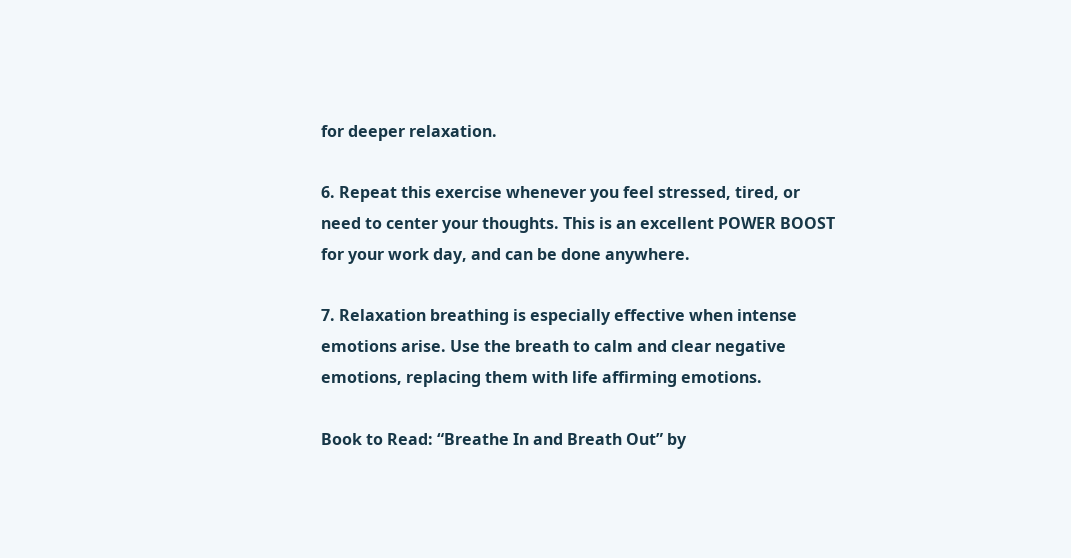for deeper relaxation.

6. Repeat this exercise whenever you feel stressed, tired, or need to center your thoughts. This is an excellent POWER BOOST for your work day, and can be done anywhere.

7. Relaxation breathing is especially effective when intense emotions arise. Use the breath to calm and clear negative emotions, replacing them with life affirming emotions.

Book to Read: “Breathe In and Breath Out” by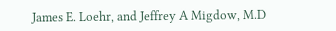James E. Loehr, and Jeffrey A Migdow, M.D